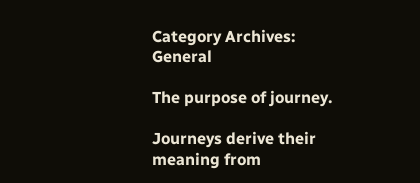Category Archives: General

The purpose of journey.

Journeys derive their meaning from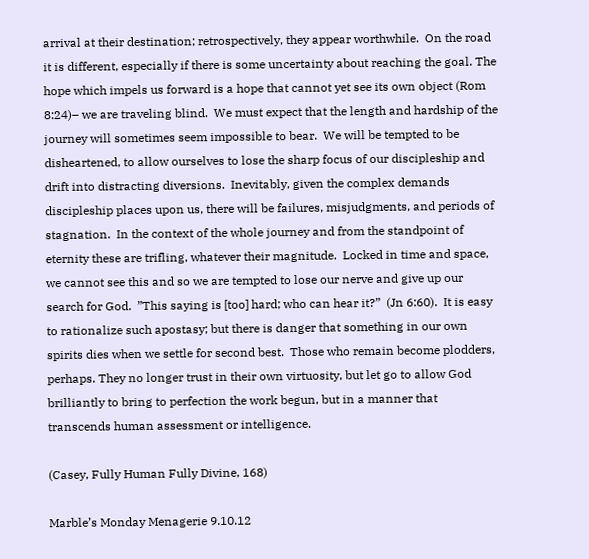arrival at their destination; retrospectively, they appear worthwhile.  On the road it is different, especially if there is some uncertainty about reaching the goal. The hope which impels us forward is a hope that cannot yet see its own object (Rom 8:24)– we are traveling blind.  We must expect that the length and hardship of the journey will sometimes seem impossible to bear.  We will be tempted to be disheartened, to allow ourselves to lose the sharp focus of our discipleship and drift into distracting diversions.  Inevitably, given the complex demands discipleship places upon us, there will be failures, misjudgments, and periods of stagnation.  In the context of the whole journey and from the standpoint of eternity these are trifling, whatever their magnitude.  Locked in time and space, we cannot see this and so we are tempted to lose our nerve and give up our search for God.  ”This saying is [too] hard; who can hear it?”  (Jn 6:60).  It is easy to rationalize such apostasy; but there is danger that something in our own spirits dies when we settle for second best.  Those who remain become plodders, perhaps. They no longer trust in their own virtuosity, but let go to allow God brilliantly to bring to perfection the work begun, but in a manner that transcends human assessment or intelligence.

(Casey, Fully Human Fully Divine, 168)

Marble’s Monday Menagerie 9.10.12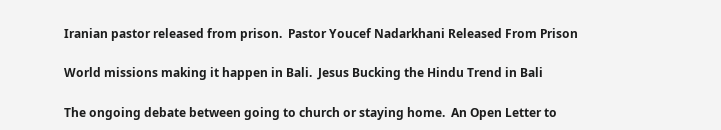Iranian pastor released from prison.  Pastor Youcef Nadarkhani Released From Prison

World missions making it happen in Bali.  Jesus Bucking the Hindu Trend in Bali

The ongoing debate between going to church or staying home.  An Open Letter to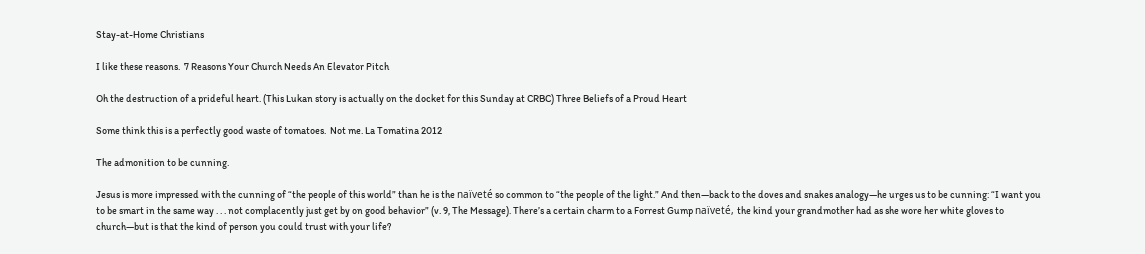Stay-at-Home Christians

I like these reasons.  7 Reasons Your Church Needs An Elevator Pitch

Oh the destruction of a prideful heart. (This Lukan story is actually on the docket for this Sunday at CRBC) Three Beliefs of a Proud Heart

Some think this is a perfectly good waste of tomatoes.  Not me. La Tomatina 2012

The admonition to be cunning.

Jesus is more impressed with the cunning of “the people of this world” than he is the naïveté so common to “the people of the light.” And then—back to the doves and snakes analogy—he urges us to be cunning: “I want you to be smart in the same way . . . not complacently just get by on good behavior” (v. 9, The Message). There’s a certain charm to a Forrest Gump naïveté, the kind your grandmother had as she wore her white gloves to church—but is that the kind of person you could trust with your life?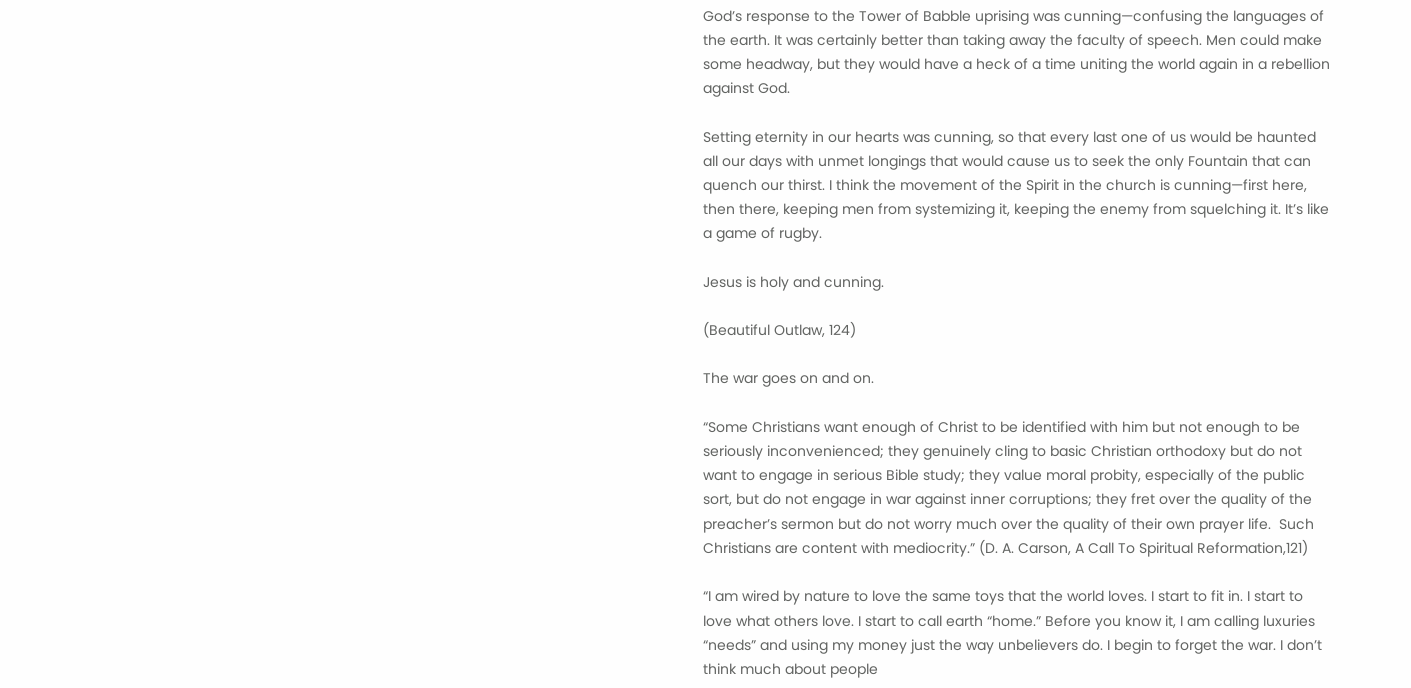God’s response to the Tower of Babble uprising was cunning—confusing the languages of the earth. It was certainly better than taking away the faculty of speech. Men could make some headway, but they would have a heck of a time uniting the world again in a rebellion against God.

Setting eternity in our hearts was cunning, so that every last one of us would be haunted all our days with unmet longings that would cause us to seek the only Fountain that can quench our thirst. I think the movement of the Spirit in the church is cunning—first here, then there, keeping men from systemizing it, keeping the enemy from squelching it. It’s like a game of rugby.

Jesus is holy and cunning.

(Beautiful Outlaw, 124)

The war goes on and on.

“Some Christians want enough of Christ to be identified with him but not enough to be seriously inconvenienced; they genuinely cling to basic Christian orthodoxy but do not want to engage in serious Bible study; they value moral probity, especially of the public sort, but do not engage in war against inner corruptions; they fret over the quality of the preacher’s sermon but do not worry much over the quality of their own prayer life.  Such Christians are content with mediocrity.” (D. A. Carson, A Call To Spiritual Reformation,121)

“I am wired by nature to love the same toys that the world loves. I start to fit in. I start to love what others love. I start to call earth “home.” Before you know it, I am calling luxuries “needs” and using my money just the way unbelievers do. I begin to forget the war. I don’t think much about people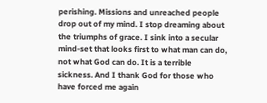perishing. Missions and unreached people drop out of my mind. I stop dreaming about the triumphs of grace. I sink into a secular mind-set that looks first to what man can do, not what God can do. It is a terrible sickness. And I thank God for those who have forced me again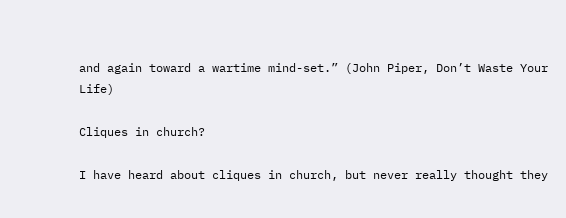and again toward a wartime mind-set.” (John Piper, Don’t Waste Your Life)

Cliques in church?

I have heard about cliques in church, but never really thought they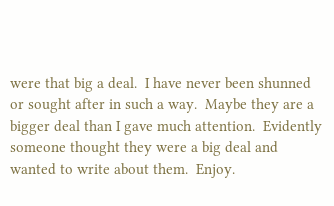were that big a deal.  I have never been shunned or sought after in such a way.  Maybe they are a bigger deal than I gave much attention.  Evidently someone thought they were a big deal and wanted to write about them.  Enjoy.